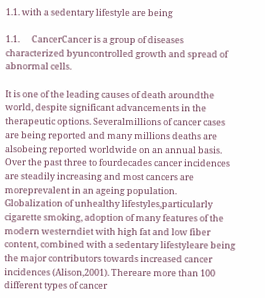1.1. with a sedentary lifestyle are being

1.1.      CancerCancer is a group of diseases characterized byuncontrolled growth and spread of abnormal cells.

It is one of the leading causes of death aroundthe world, despite significant advancements in the therapeutic options. Severalmillions of cancer cases are being reported and many millions deaths are alsobeing reported worldwide on an annual basis. Over the past three to fourdecades cancer incidences are steadily increasing and most cancers are moreprevalent in an ageing population. Globalization of unhealthy lifestyles,particularly cigarette smoking, adoption of many features of the modern westerndiet with high fat and low fiber content, combined with a sedentary lifestyleare being the major contributors towards increased cancer incidences (Alison,2001). Thereare more than 100 different types of cancer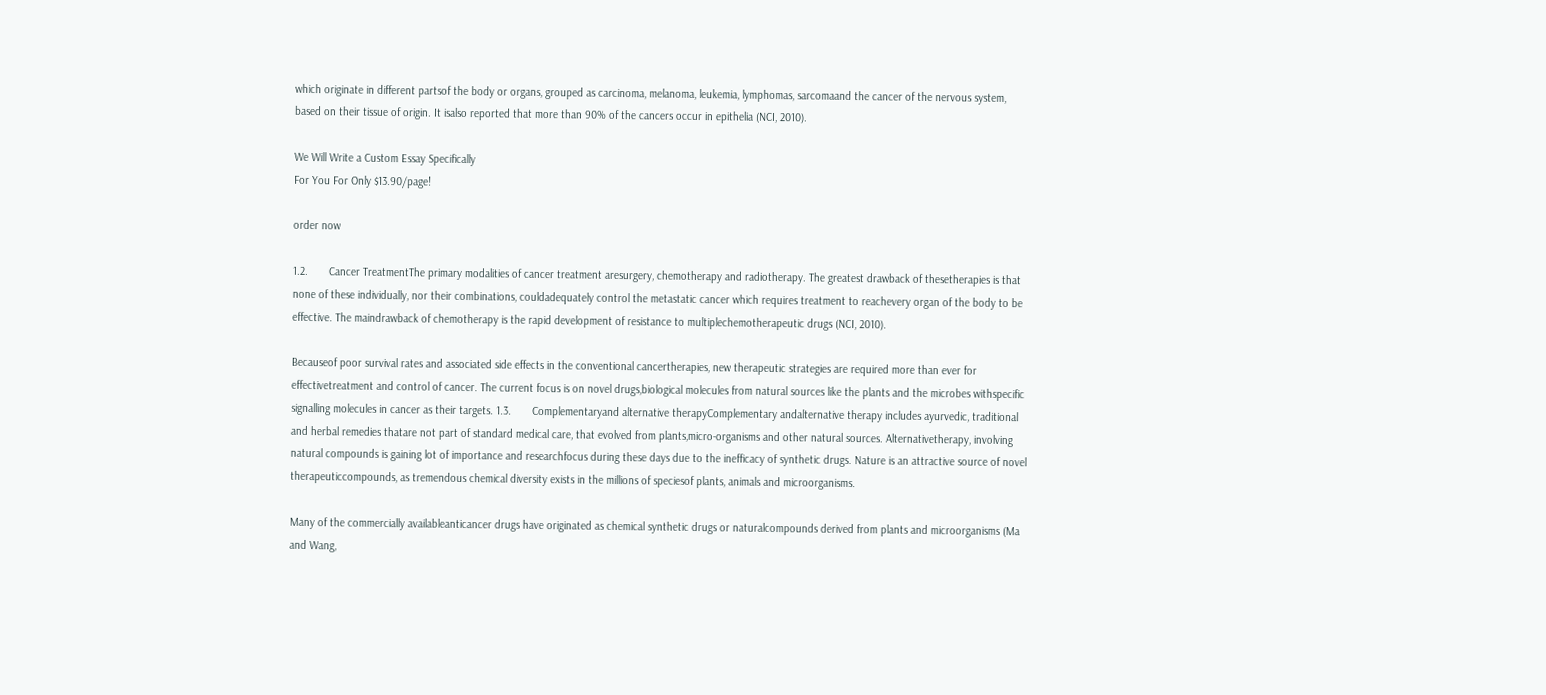which originate in different partsof the body or organs, grouped as carcinoma, melanoma, leukemia, lymphomas, sarcomaand the cancer of the nervous system, based on their tissue of origin. It isalso reported that more than 90% of the cancers occur in epithelia (NCI, 2010).

We Will Write a Custom Essay Specifically
For You For Only $13.90/page!

order now

1.2.       Cancer TreatmentThe primary modalities of cancer treatment aresurgery, chemotherapy and radiotherapy. The greatest drawback of thesetherapies is that none of these individually, nor their combinations, couldadequately control the metastatic cancer which requires treatment to reachevery organ of the body to be effective. The maindrawback of chemotherapy is the rapid development of resistance to multiplechemotherapeutic drugs (NCI, 2010).

Becauseof poor survival rates and associated side effects in the conventional cancertherapies, new therapeutic strategies are required more than ever for effectivetreatment and control of cancer. The current focus is on novel drugs,biological molecules from natural sources like the plants and the microbes withspecific signalling molecules in cancer as their targets. 1.3.       Complementaryand alternative therapyComplementary andalternative therapy includes ayurvedic, traditional and herbal remedies thatare not part of standard medical care, that evolved from plants,micro-organisms and other natural sources. Alternativetherapy, involving natural compounds is gaining lot of importance and researchfocus during these days due to the inefficacy of synthetic drugs. Nature is an attractive source of novel therapeuticcompounds, as tremendous chemical diversity exists in the millions of speciesof plants, animals and microorganisms.

Many of the commercially availableanticancer drugs have originated as chemical synthetic drugs or naturalcompounds derived from plants and microorganisms (Ma and Wang,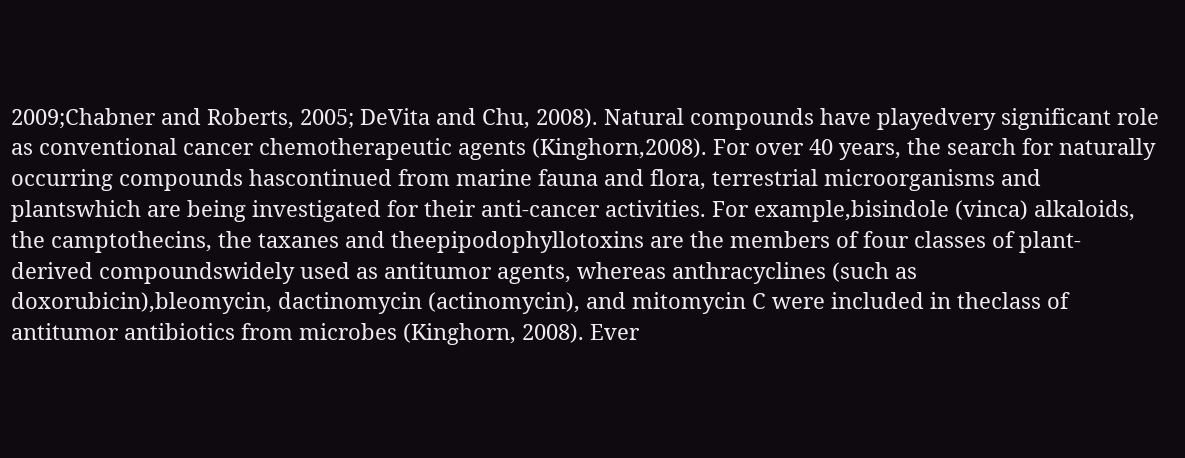2009;Chabner and Roberts, 2005; DeVita and Chu, 2008). Natural compounds have playedvery significant role as conventional cancer chemotherapeutic agents (Kinghorn,2008). For over 40 years, the search for naturally occurring compounds hascontinued from marine fauna and flora, terrestrial microorganisms and plantswhich are being investigated for their anti-cancer activities. For example,bisindole (vinca) alkaloids, the camptothecins, the taxanes and theepipodophyllotoxins are the members of four classes of plant-derived compoundswidely used as antitumor agents, whereas anthracyclines (such as doxorubicin),bleomycin, dactinomycin (actinomycin), and mitomycin C were included in theclass of antitumor antibiotics from microbes (Kinghorn, 2008). Ever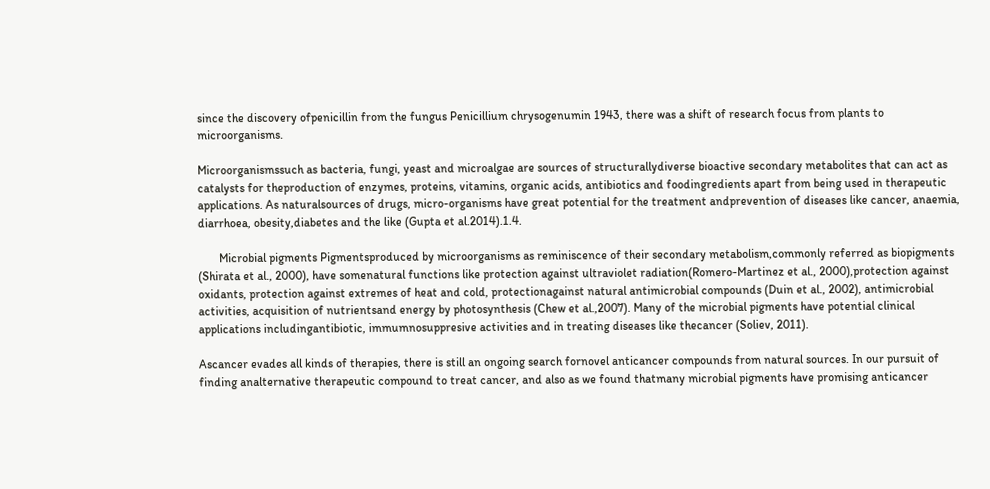since the discovery ofpenicillin from the fungus Penicillium chrysogenumin 1943, there was a shift of research focus from plants to microorganisms.

Microorganismssuch as bacteria, fungi, yeast and microalgae are sources of structurallydiverse bioactive secondary metabolites that can act as catalysts for theproduction of enzymes, proteins, vitamins, organic acids, antibiotics and foodingredients apart from being used in therapeutic applications. As naturalsources of drugs, micro-organisms have great potential for the treatment andprevention of diseases like cancer, anaemia, diarrhoea, obesity,diabetes and the like (Gupta et al.2014).1.4.

       Microbial pigments Pigmentsproduced by microorganisms as reminiscence of their secondary metabolism,commonly referred as biopigments (Shirata et al., 2000), have somenatural functions like protection against ultraviolet radiation(Romero-Martinez et al., 2000),protection against oxidants, protection against extremes of heat and cold, protectionagainst natural antimicrobial compounds (Duin et al., 2002), antimicrobial activities, acquisition of nutrientsand energy by photosynthesis (Chew et al.,2007). Many of the microbial pigments have potential clinical applications includingantibiotic, immumnosuppresive activities and in treating diseases like thecancer (Soliev, 2011).

Ascancer evades all kinds of therapies, there is still an ongoing search fornovel anticancer compounds from natural sources. In our pursuit of finding analternative therapeutic compound to treat cancer, and also as we found thatmany microbial pigments have promising anticancer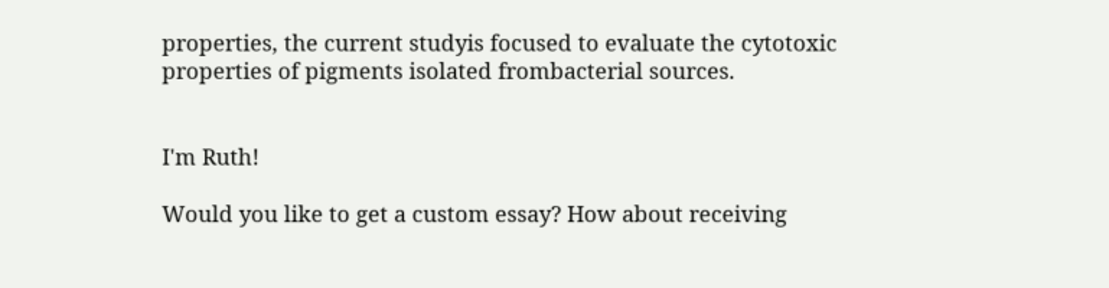properties, the current studyis focused to evaluate the cytotoxic properties of pigments isolated frombacterial sources.


I'm Ruth!

Would you like to get a custom essay? How about receiving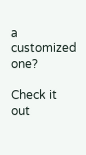a customized one?

Check it out